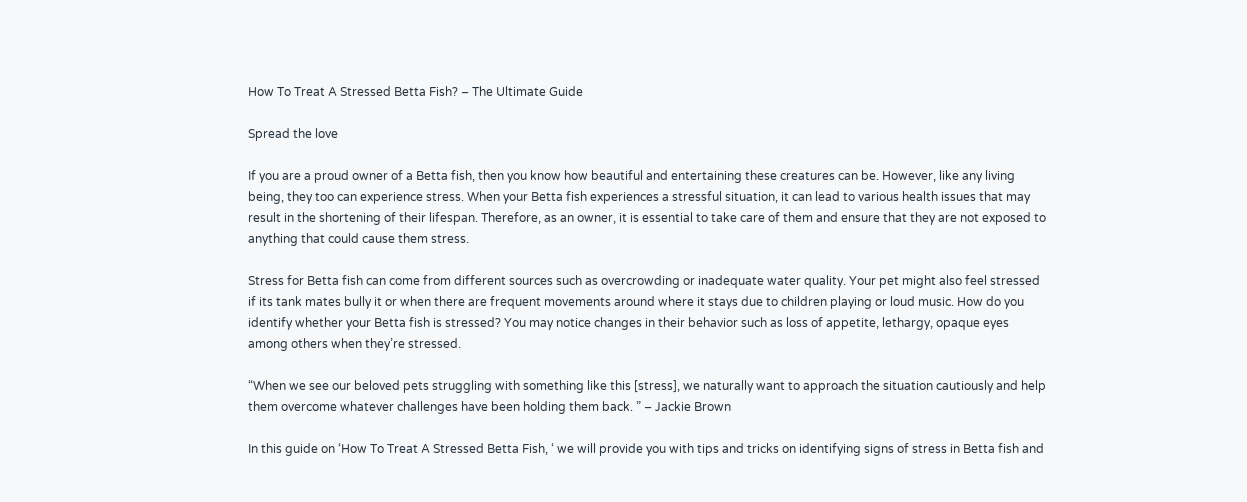How To Treat A Stressed Betta Fish? – The Ultimate Guide

Spread the love

If you are a proud owner of a Betta fish, then you know how beautiful and entertaining these creatures can be. However, like any living being, they too can experience stress. When your Betta fish experiences a stressful situation, it can lead to various health issues that may result in the shortening of their lifespan. Therefore, as an owner, it is essential to take care of them and ensure that they are not exposed to anything that could cause them stress.

Stress for Betta fish can come from different sources such as overcrowding or inadequate water quality. Your pet might also feel stressed if its tank mates bully it or when there are frequent movements around where it stays due to children playing or loud music. How do you identify whether your Betta fish is stressed? You may notice changes in their behavior such as loss of appetite, lethargy, opaque eyes among others when they’re stressed.

“When we see our beloved pets struggling with something like this [stress], we naturally want to approach the situation cautiously and help them overcome whatever challenges have been holding them back. ” – Jackie Brown

In this guide on ‘How To Treat A Stressed Betta Fish, ‘ we will provide you with tips and tricks on identifying signs of stress in Betta fish and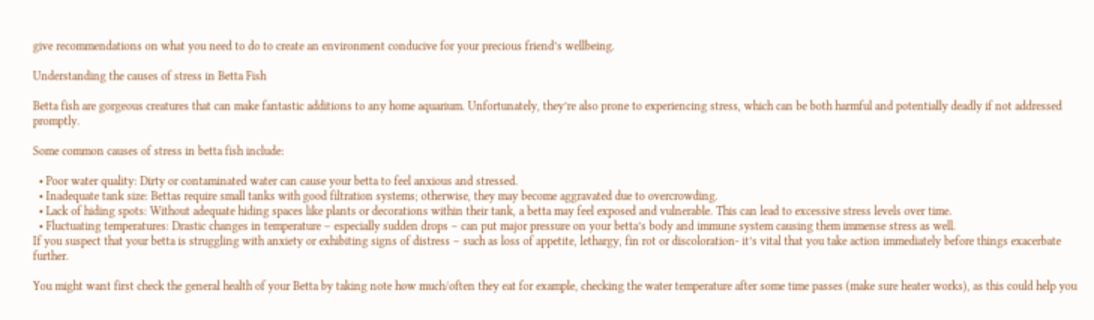give recommendations on what you need to do to create an environment conducive for your precious friend’s wellbeing.

Understanding the causes of stress in Betta Fish

Betta fish are gorgeous creatures that can make fantastic additions to any home aquarium. Unfortunately, they’re also prone to experiencing stress, which can be both harmful and potentially deadly if not addressed promptly.

Some common causes of stress in betta fish include:

  • Poor water quality: Dirty or contaminated water can cause your betta to feel anxious and stressed.
  • Inadequate tank size: Bettas require small tanks with good filtration systems; otherwise, they may become aggravated due to overcrowding.
  • Lack of hiding spots: Without adequate hiding spaces like plants or decorations within their tank, a betta may feel exposed and vulnerable. This can lead to excessive stress levels over time.
  • Fluctuating temperatures: Drastic changes in temperature – especially sudden drops – can put major pressure on your betta’s body and immune system causing them immense stress as well.
If you suspect that your betta is struggling with anxiety or exhibiting signs of distress – such as loss of appetite, lethargy, fin rot or discoloration- it’s vital that you take action immediately before things exacerbate further.

You might want first check the general health of your Betta by taking note how much/often they eat for example, checking the water temperature after some time passes (make sure heater works), as this could help you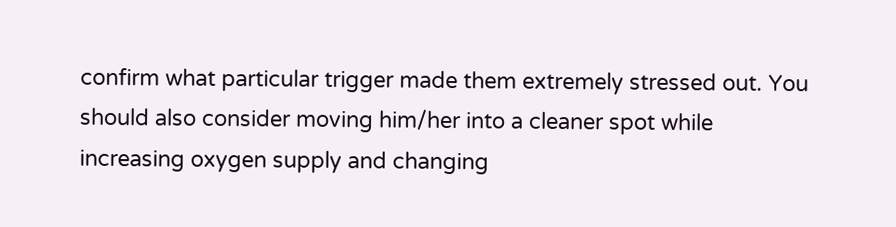confirm what particular trigger made them extremely stressed out. You should also consider moving him/her into a cleaner spot while increasing oxygen supply and changing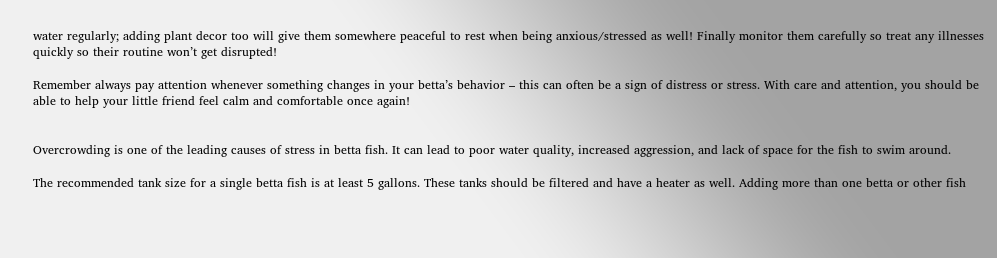water regularly; adding plant decor too will give them somewhere peaceful to rest when being anxious/stressed as well! Finally monitor them carefully so treat any illnesses quickly so their routine won’t get disrupted!

Remember always pay attention whenever something changes in your betta’s behavior – this can often be a sign of distress or stress. With care and attention, you should be able to help your little friend feel calm and comfortable once again!


Overcrowding is one of the leading causes of stress in betta fish. It can lead to poor water quality, increased aggression, and lack of space for the fish to swim around.

The recommended tank size for a single betta fish is at least 5 gallons. These tanks should be filtered and have a heater as well. Adding more than one betta or other fish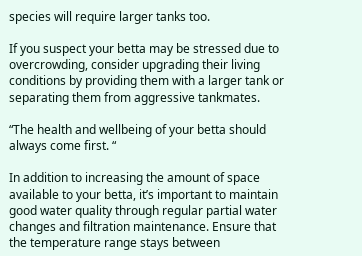species will require larger tanks too.

If you suspect your betta may be stressed due to overcrowding, consider upgrading their living conditions by providing them with a larger tank or separating them from aggressive tankmates.

“The health and wellbeing of your betta should always come first. “

In addition to increasing the amount of space available to your betta, it’s important to maintain good water quality through regular partial water changes and filtration maintenance. Ensure that the temperature range stays between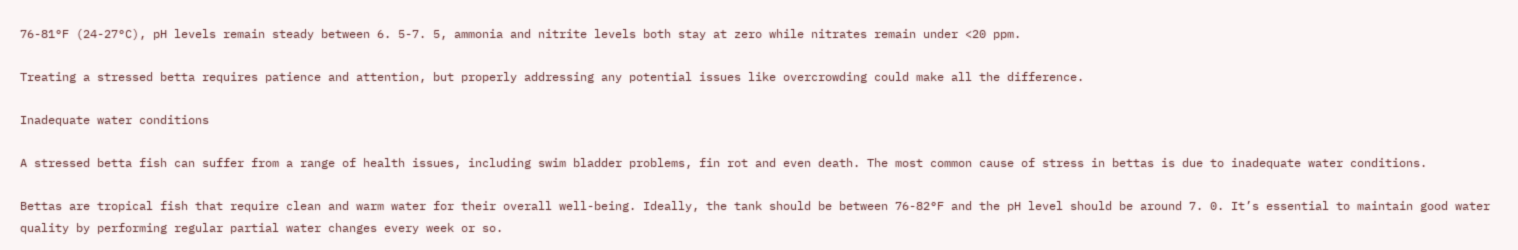76-81°F (24-27°C), pH levels remain steady between 6. 5-7. 5, ammonia and nitrite levels both stay at zero while nitrates remain under <20 ppm.

Treating a stressed betta requires patience and attention, but properly addressing any potential issues like overcrowding could make all the difference.

Inadequate water conditions

A stressed betta fish can suffer from a range of health issues, including swim bladder problems, fin rot and even death. The most common cause of stress in bettas is due to inadequate water conditions.

Bettas are tropical fish that require clean and warm water for their overall well-being. Ideally, the tank should be between 76-82°F and the pH level should be around 7. 0. It’s essential to maintain good water quality by performing regular partial water changes every week or so.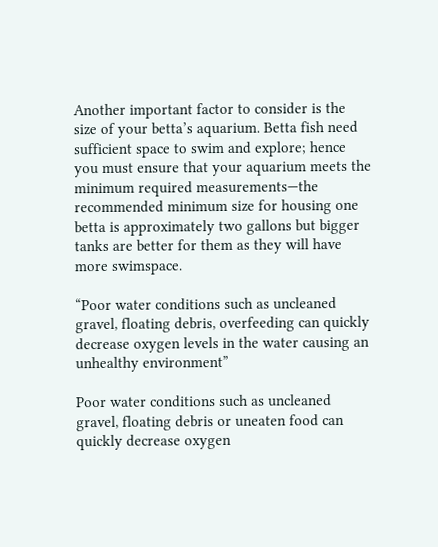Another important factor to consider is the size of your betta’s aquarium. Betta fish need sufficient space to swim and explore; hence you must ensure that your aquarium meets the minimum required measurements—the recommended minimum size for housing one betta is approximately two gallons but bigger tanks are better for them as they will have more swimspace.

“Poor water conditions such as uncleaned gravel, floating debris, overfeeding can quickly decrease oxygen levels in the water causing an unhealthy environment”

Poor water conditions such as uncleaned gravel, floating debris or uneaten food can quickly decrease oxygen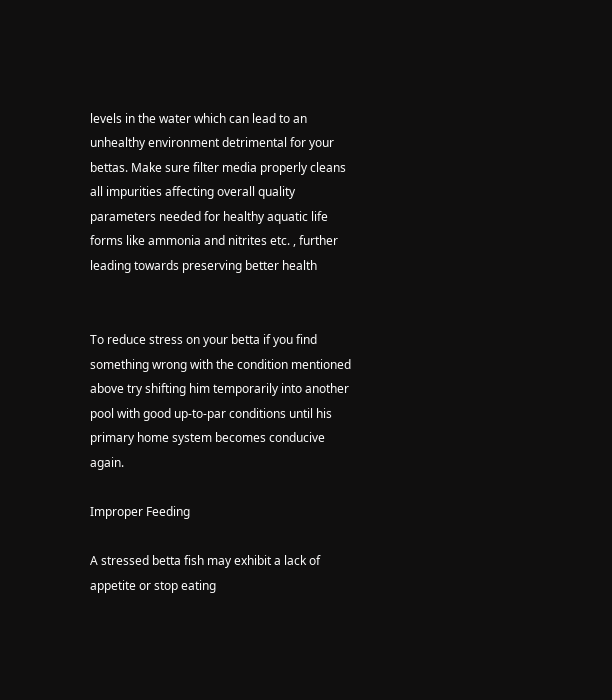levels in the water which can lead to an unhealthy environment detrimental for your bettas. Make sure filter media properly cleans all impurities affecting overall quality parameters needed for healthy aquatic life forms like ammonia and nitrites etc. , further leading towards preserving better health


To reduce stress on your betta if you find something wrong with the condition mentioned above try shifting him temporarily into another pool with good up-to-par conditions until his primary home system becomes conducive again.

Improper Feeding

A stressed betta fish may exhibit a lack of appetite or stop eating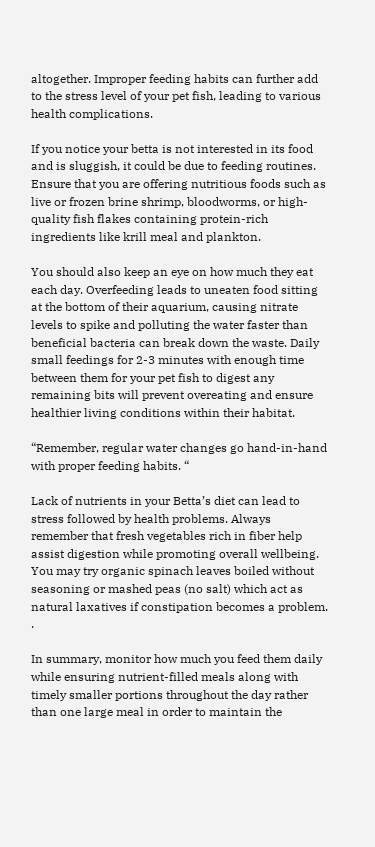altogether. Improper feeding habits can further add to the stress level of your pet fish, leading to various health complications.

If you notice your betta is not interested in its food and is sluggish, it could be due to feeding routines. Ensure that you are offering nutritious foods such as live or frozen brine shrimp, bloodworms, or high-quality fish flakes containing protein-rich ingredients like krill meal and plankton.

You should also keep an eye on how much they eat each day. Overfeeding leads to uneaten food sitting at the bottom of their aquarium, causing nitrate levels to spike and polluting the water faster than beneficial bacteria can break down the waste. Daily small feedings for 2-3 minutes with enough time between them for your pet fish to digest any remaining bits will prevent overeating and ensure healthier living conditions within their habitat.

“Remember, regular water changes go hand-in-hand with proper feeding habits. “

Lack of nutrients in your Betta’s diet can lead to stress followed by health problems. Always remember that fresh vegetables rich in fiber help assist digestion while promoting overall wellbeing. You may try organic spinach leaves boiled without seasoning or mashed peas (no salt) which act as natural laxatives if constipation becomes a problem. .

In summary, monitor how much you feed them daily while ensuring nutrient-filled meals along with timely smaller portions throughout the day rather than one large meal in order to maintain the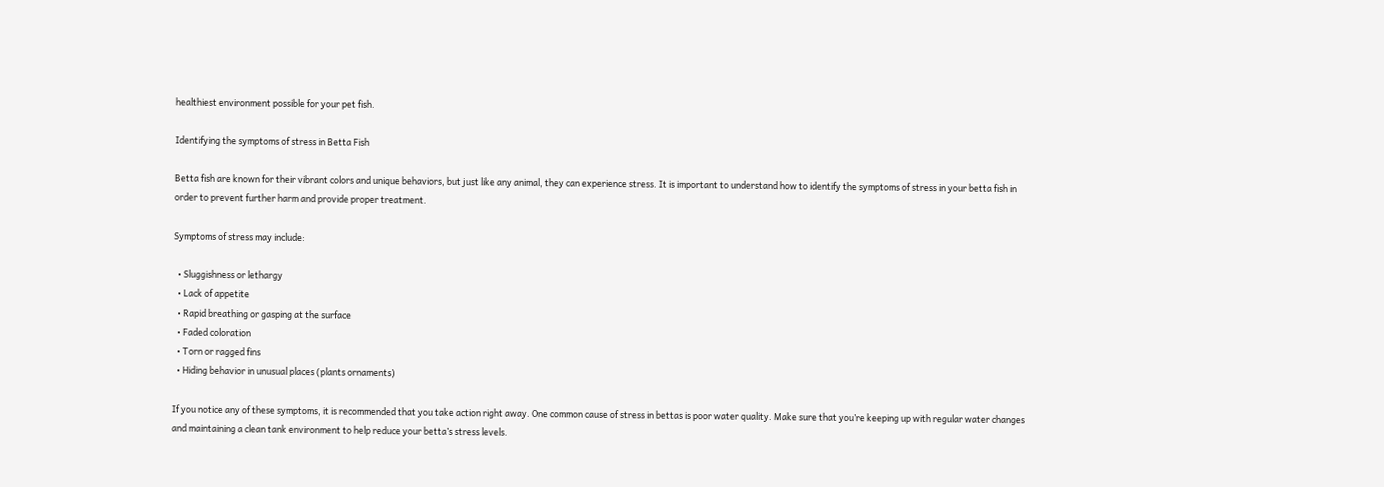healthiest environment possible for your pet fish.

Identifying the symptoms of stress in Betta Fish

Betta fish are known for their vibrant colors and unique behaviors, but just like any animal, they can experience stress. It is important to understand how to identify the symptoms of stress in your betta fish in order to prevent further harm and provide proper treatment.

Symptoms of stress may include:

  • Sluggishness or lethargy
  • Lack of appetite
  • Rapid breathing or gasping at the surface
  • Faded coloration
  • Torn or ragged fins
  • Hiding behavior in unusual places (plants ornaments)

If you notice any of these symptoms, it is recommended that you take action right away. One common cause of stress in bettas is poor water quality. Make sure that you’re keeping up with regular water changes and maintaining a clean tank environment to help reduce your betta’s stress levels.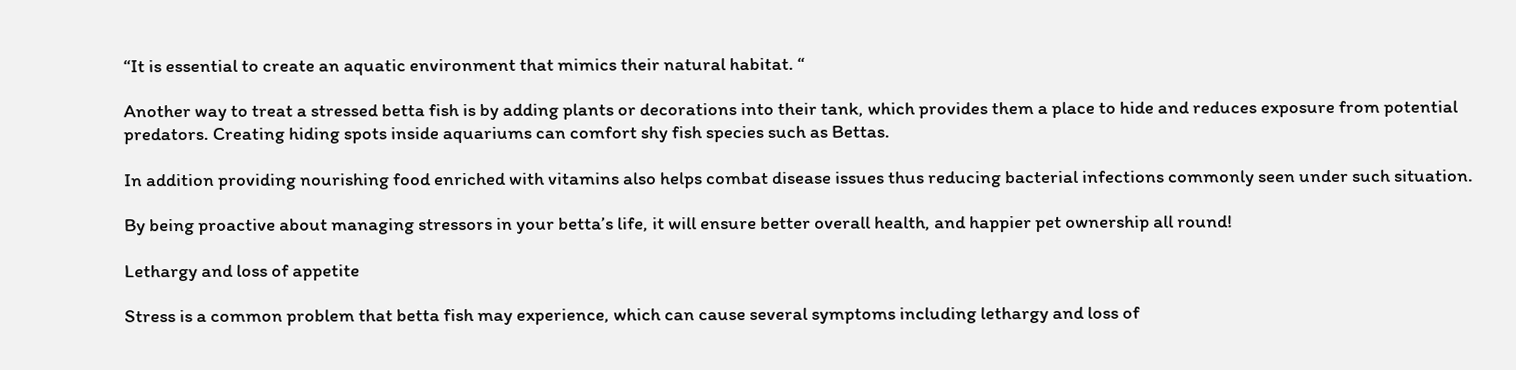“It is essential to create an aquatic environment that mimics their natural habitat. “

Another way to treat a stressed betta fish is by adding plants or decorations into their tank, which provides them a place to hide and reduces exposure from potential predators. Creating hiding spots inside aquariums can comfort shy fish species such as Bettas.

In addition providing nourishing food enriched with vitamins also helps combat disease issues thus reducing bacterial infections commonly seen under such situation.

By being proactive about managing stressors in your betta’s life, it will ensure better overall health, and happier pet ownership all round!

Lethargy and loss of appetite

Stress is a common problem that betta fish may experience, which can cause several symptoms including lethargy and loss of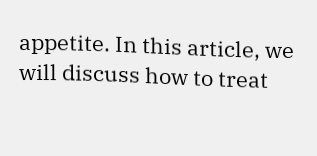appetite. In this article, we will discuss how to treat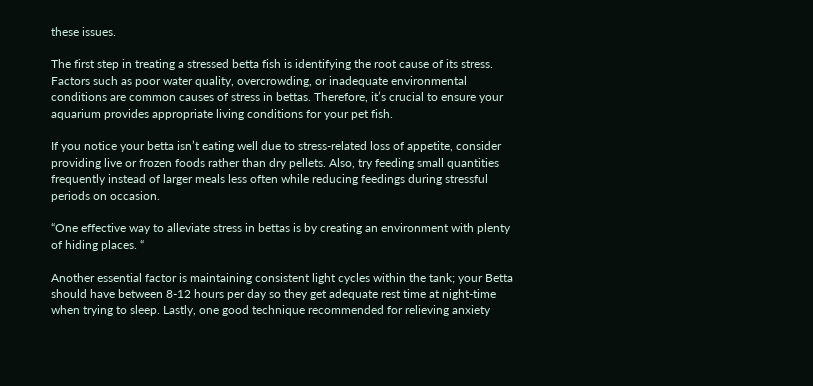these issues.

The first step in treating a stressed betta fish is identifying the root cause of its stress. Factors such as poor water quality, overcrowding, or inadequate environmental conditions are common causes of stress in bettas. Therefore, it’s crucial to ensure your aquarium provides appropriate living conditions for your pet fish.

If you notice your betta isn’t eating well due to stress-related loss of appetite, consider providing live or frozen foods rather than dry pellets. Also, try feeding small quantities frequently instead of larger meals less often while reducing feedings during stressful periods on occasion.

“One effective way to alleviate stress in bettas is by creating an environment with plenty of hiding places. “

Another essential factor is maintaining consistent light cycles within the tank; your Betta should have between 8-12 hours per day so they get adequate rest time at night-time when trying to sleep. Lastly, one good technique recommended for relieving anxiety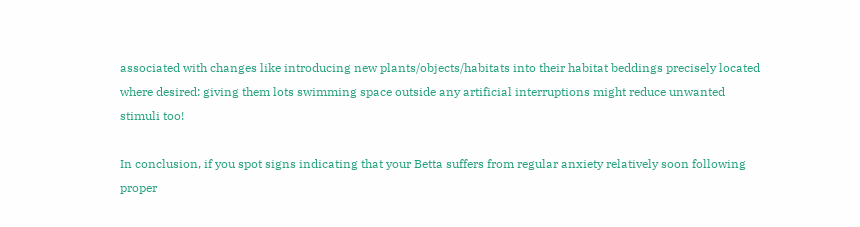associated with changes like introducing new plants/objects/habitats into their habitat beddings precisely located where desired: giving them lots swimming space outside any artificial interruptions might reduce unwanted stimuli too!

In conclusion, if you spot signs indicating that your Betta suffers from regular anxiety relatively soon following proper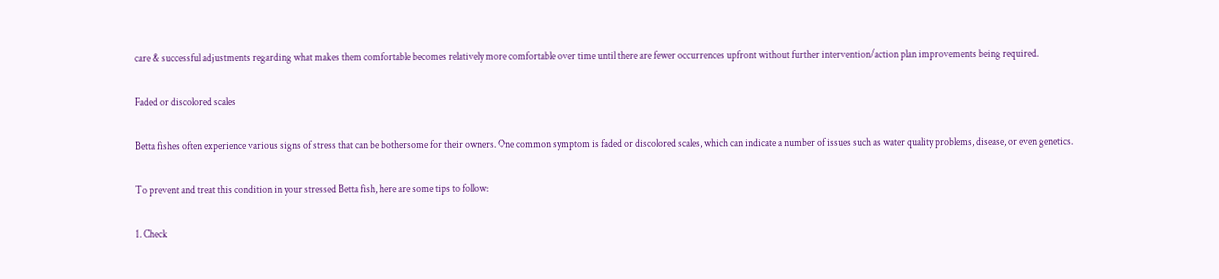care & successful adjustments regarding what makes them comfortable becomes relatively more comfortable over time until there are fewer occurrences upfront without further intervention/action plan improvements being required.

Faded or discolored scales

Betta fishes often experience various signs of stress that can be bothersome for their owners. One common symptom is faded or discolored scales, which can indicate a number of issues such as water quality problems, disease, or even genetics.

To prevent and treat this condition in your stressed Betta fish, here are some tips to follow:

1. Check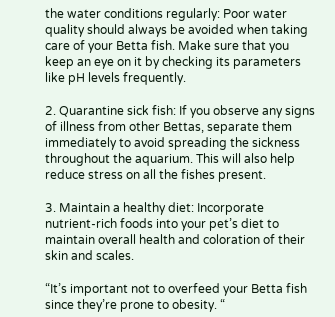the water conditions regularly: Poor water quality should always be avoided when taking care of your Betta fish. Make sure that you keep an eye on it by checking its parameters like pH levels frequently.

2. Quarantine sick fish: If you observe any signs of illness from other Bettas, separate them immediately to avoid spreading the sickness throughout the aquarium. This will also help reduce stress on all the fishes present.

3. Maintain a healthy diet: Incorporate nutrient-rich foods into your pet’s diet to maintain overall health and coloration of their skin and scales.

“It’s important not to overfeed your Betta fish since they’re prone to obesity. “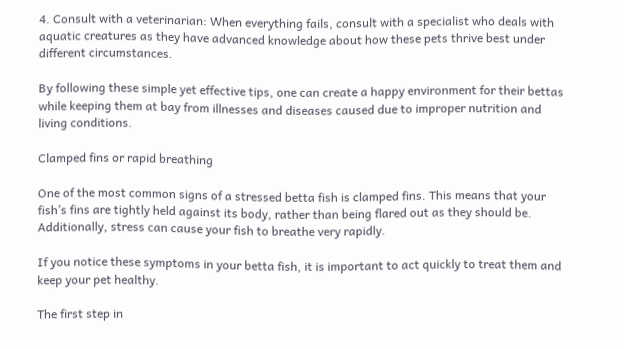4. Consult with a veterinarian: When everything fails, consult with a specialist who deals with aquatic creatures as they have advanced knowledge about how these pets thrive best under different circumstances.

By following these simple yet effective tips, one can create a happy environment for their bettas while keeping them at bay from illnesses and diseases caused due to improper nutrition and living conditions.

Clamped fins or rapid breathing

One of the most common signs of a stressed betta fish is clamped fins. This means that your fish’s fins are tightly held against its body, rather than being flared out as they should be. Additionally, stress can cause your fish to breathe very rapidly.

If you notice these symptoms in your betta fish, it is important to act quickly to treat them and keep your pet healthy.

The first step in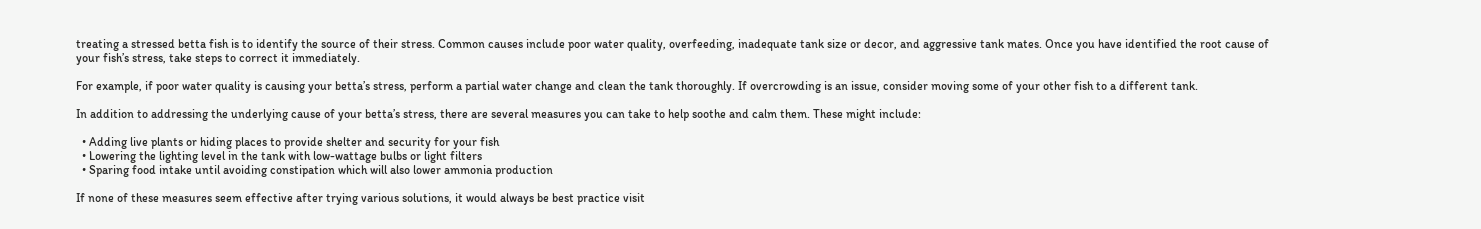treating a stressed betta fish is to identify the source of their stress. Common causes include poor water quality, overfeeding, inadequate tank size or decor, and aggressive tank mates. Once you have identified the root cause of your fish’s stress, take steps to correct it immediately.

For example, if poor water quality is causing your betta’s stress, perform a partial water change and clean the tank thoroughly. If overcrowding is an issue, consider moving some of your other fish to a different tank.

In addition to addressing the underlying cause of your betta’s stress, there are several measures you can take to help soothe and calm them. These might include:

  • Adding live plants or hiding places to provide shelter and security for your fish
  • Lowering the lighting level in the tank with low-wattage bulbs or light filters
  • Sparing food intake until avoiding constipation which will also lower ammonia production

If none of these measures seem effective after trying various solutions, it would always be best practice visit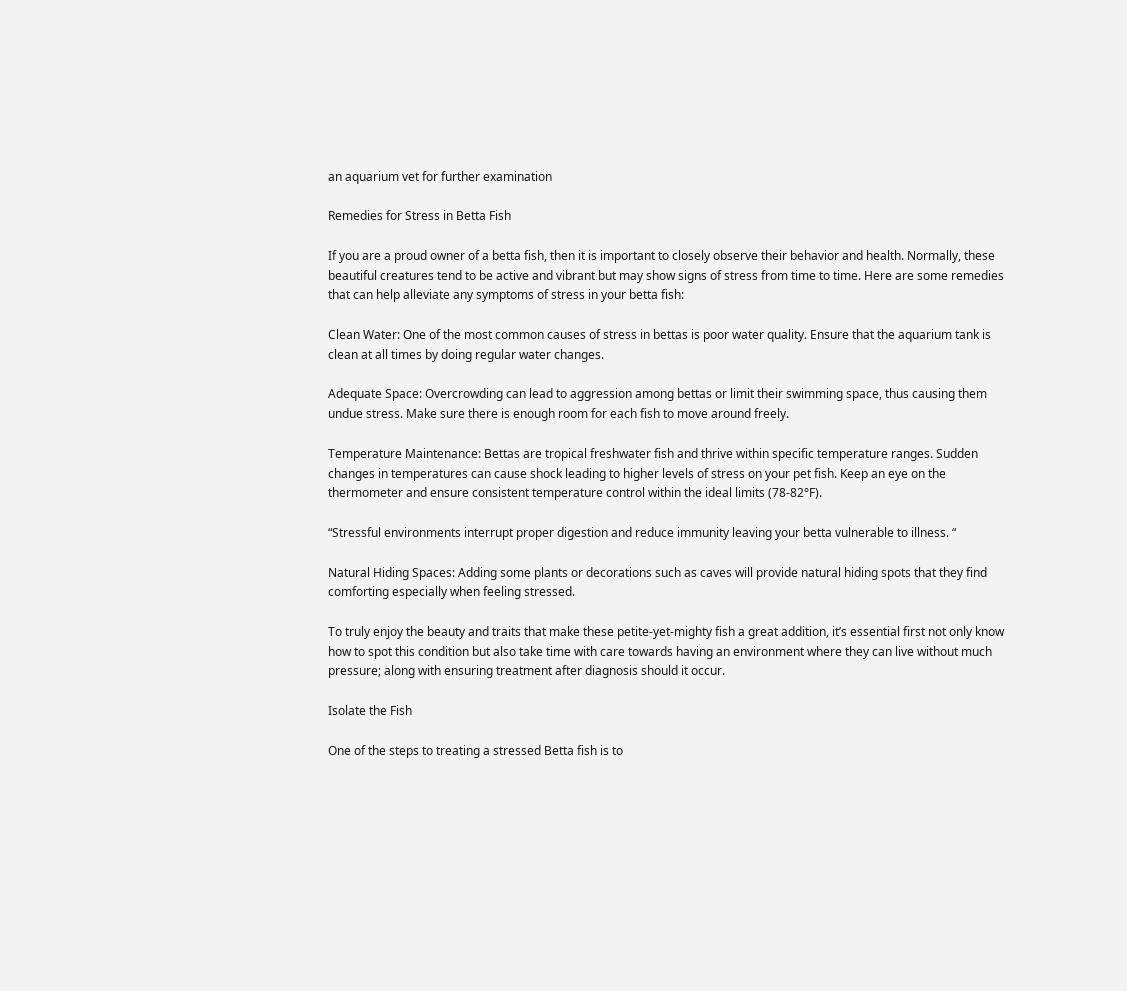an aquarium vet for further examination

Remedies for Stress in Betta Fish

If you are a proud owner of a betta fish, then it is important to closely observe their behavior and health. Normally, these beautiful creatures tend to be active and vibrant but may show signs of stress from time to time. Here are some remedies that can help alleviate any symptoms of stress in your betta fish:

Clean Water: One of the most common causes of stress in bettas is poor water quality. Ensure that the aquarium tank is clean at all times by doing regular water changes.

Adequate Space: Overcrowding can lead to aggression among bettas or limit their swimming space, thus causing them undue stress. Make sure there is enough room for each fish to move around freely.

Temperature Maintenance: Bettas are tropical freshwater fish and thrive within specific temperature ranges. Sudden changes in temperatures can cause shock leading to higher levels of stress on your pet fish. Keep an eye on the thermometer and ensure consistent temperature control within the ideal limits (78-82°F).

“Stressful environments interrupt proper digestion and reduce immunity leaving your betta vulnerable to illness. “

Natural Hiding Spaces: Adding some plants or decorations such as caves will provide natural hiding spots that they find comforting especially when feeling stressed.

To truly enjoy the beauty and traits that make these petite-yet-mighty fish a great addition, it’s essential first not only know how to spot this condition but also take time with care towards having an environment where they can live without much pressure; along with ensuring treatment after diagnosis should it occur.

Isolate the Fish

One of the steps to treating a stressed Betta fish is to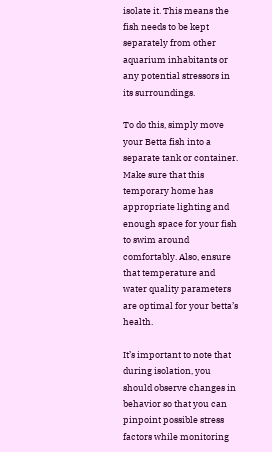isolate it. This means the fish needs to be kept separately from other aquarium inhabitants or any potential stressors in its surroundings.

To do this, simply move your Betta fish into a separate tank or container. Make sure that this temporary home has appropriate lighting and enough space for your fish to swim around comfortably. Also, ensure that temperature and water quality parameters are optimal for your betta’s health.

It’s important to note that during isolation, you should observe changes in behavior so that you can pinpoint possible stress factors while monitoring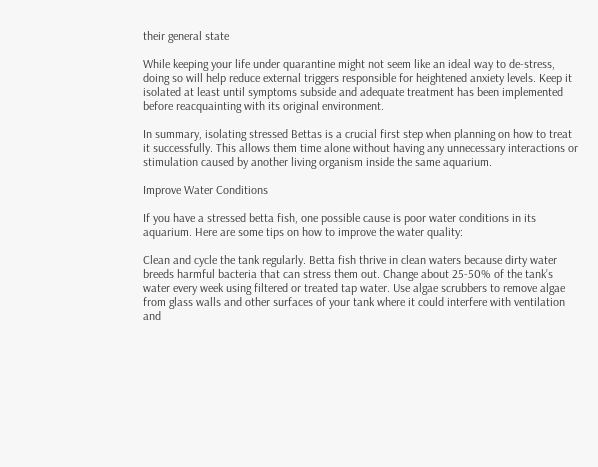their general state

While keeping your life under quarantine might not seem like an ideal way to de-stress, doing so will help reduce external triggers responsible for heightened anxiety levels. Keep it isolated at least until symptoms subside and adequate treatment has been implemented before reacquainting with its original environment.

In summary, isolating stressed Bettas is a crucial first step when planning on how to treat it successfully. This allows them time alone without having any unnecessary interactions or stimulation caused by another living organism inside the same aquarium.

Improve Water Conditions

If you have a stressed betta fish, one possible cause is poor water conditions in its aquarium. Here are some tips on how to improve the water quality:

Clean and cycle the tank regularly. Betta fish thrive in clean waters because dirty water breeds harmful bacteria that can stress them out. Change about 25-50% of the tank’s water every week using filtered or treated tap water. Use algae scrubbers to remove algae from glass walls and other surfaces of your tank where it could interfere with ventilation and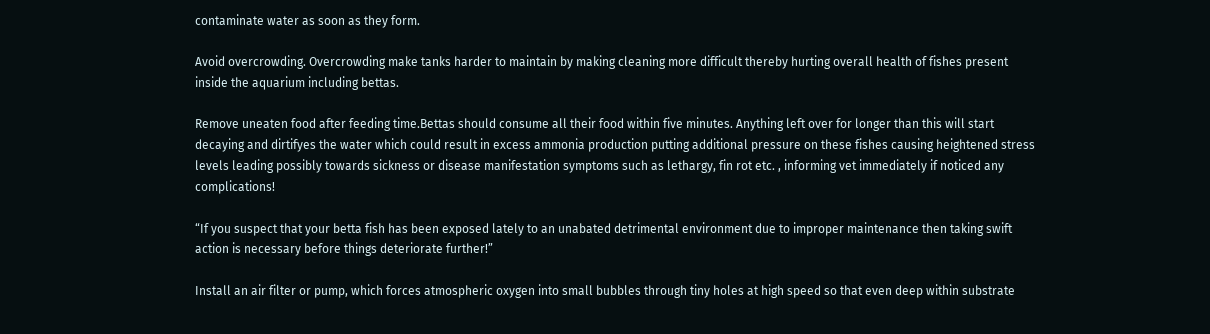contaminate water as soon as they form.

Avoid overcrowding. Overcrowding make tanks harder to maintain by making cleaning more difficult thereby hurting overall health of fishes present inside the aquarium including bettas.

Remove uneaten food after feeding time.Bettas should consume all their food within five minutes. Anything left over for longer than this will start decaying and dirtifyes the water which could result in excess ammonia production putting additional pressure on these fishes causing heightened stress levels leading possibly towards sickness or disease manifestation symptoms such as lethargy, fin rot etc. , informing vet immediately if noticed any complications!

“If you suspect that your betta fish has been exposed lately to an unabated detrimental environment due to improper maintenance then taking swift action is necessary before things deteriorate further!”

Install an air filter or pump, which forces atmospheric oxygen into small bubbles through tiny holes at high speed so that even deep within substrate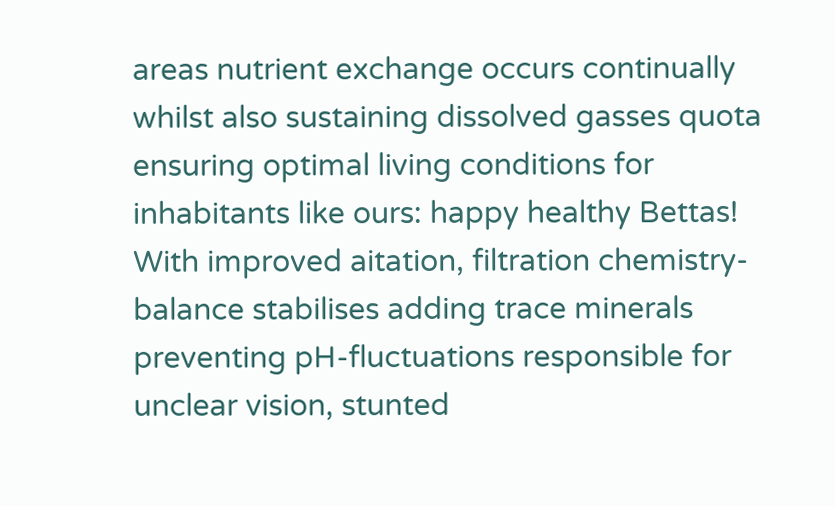areas nutrient exchange occurs continually whilst also sustaining dissolved gasses quota ensuring optimal living conditions for inhabitants like ours: happy healthy Bettas! With improved aitation, filtration chemistry-balance stabilises adding trace minerals preventing pH-fluctuations responsible for unclear vision, stunted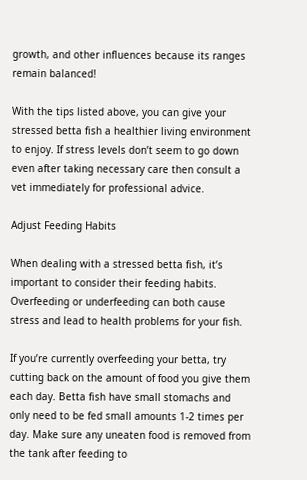growth, and other influences because its ranges remain balanced!

With the tips listed above, you can give your stressed betta fish a healthier living environment to enjoy. If stress levels don’t seem to go down even after taking necessary care then consult a vet immediately for professional advice.

Adjust Feeding Habits

When dealing with a stressed betta fish, it’s important to consider their feeding habits. Overfeeding or underfeeding can both cause stress and lead to health problems for your fish.

If you’re currently overfeeding your betta, try cutting back on the amount of food you give them each day. Betta fish have small stomachs and only need to be fed small amounts 1-2 times per day. Make sure any uneaten food is removed from the tank after feeding to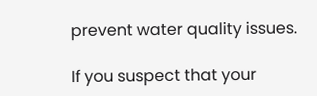prevent water quality issues.

If you suspect that your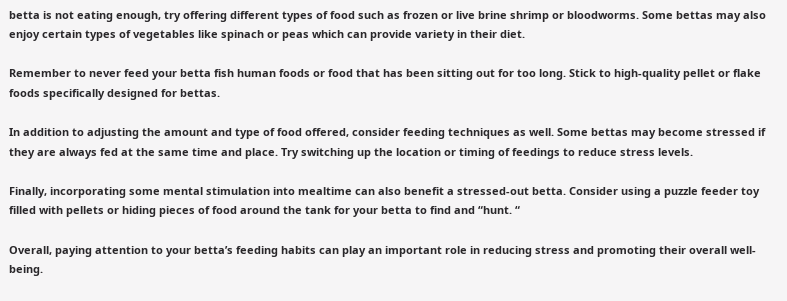betta is not eating enough, try offering different types of food such as frozen or live brine shrimp or bloodworms. Some bettas may also enjoy certain types of vegetables like spinach or peas which can provide variety in their diet.

Remember to never feed your betta fish human foods or food that has been sitting out for too long. Stick to high-quality pellet or flake foods specifically designed for bettas.

In addition to adjusting the amount and type of food offered, consider feeding techniques as well. Some bettas may become stressed if they are always fed at the same time and place. Try switching up the location or timing of feedings to reduce stress levels.

Finally, incorporating some mental stimulation into mealtime can also benefit a stressed-out betta. Consider using a puzzle feeder toy filled with pellets or hiding pieces of food around the tank for your betta to find and “hunt. “

Overall, paying attention to your betta’s feeding habits can play an important role in reducing stress and promoting their overall well-being.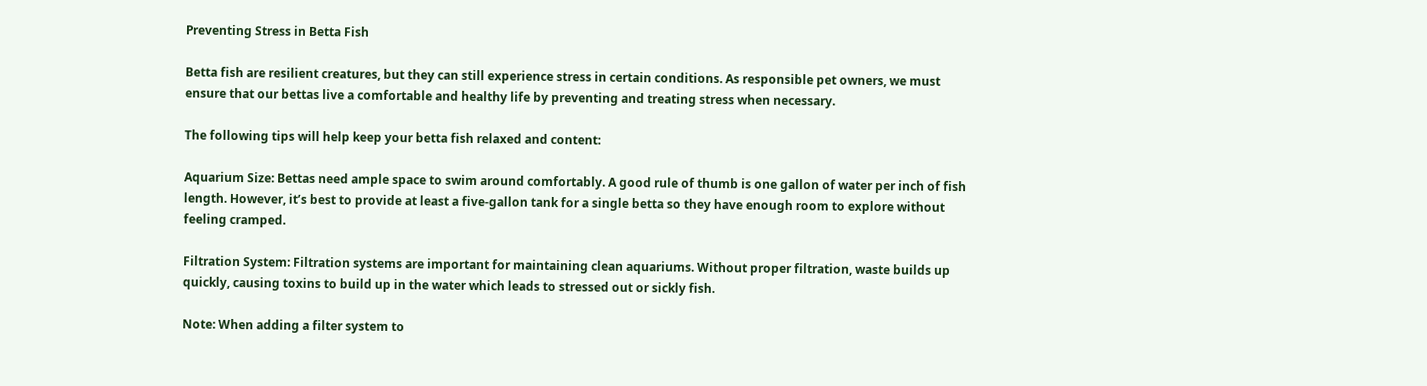Preventing Stress in Betta Fish

Betta fish are resilient creatures, but they can still experience stress in certain conditions. As responsible pet owners, we must ensure that our bettas live a comfortable and healthy life by preventing and treating stress when necessary.

The following tips will help keep your betta fish relaxed and content:

Aquarium Size: Bettas need ample space to swim around comfortably. A good rule of thumb is one gallon of water per inch of fish length. However, it’s best to provide at least a five-gallon tank for a single betta so they have enough room to explore without feeling cramped.

Filtration System: Filtration systems are important for maintaining clean aquariums. Without proper filtration, waste builds up quickly, causing toxins to build up in the water which leads to stressed out or sickly fish.

Note: When adding a filter system to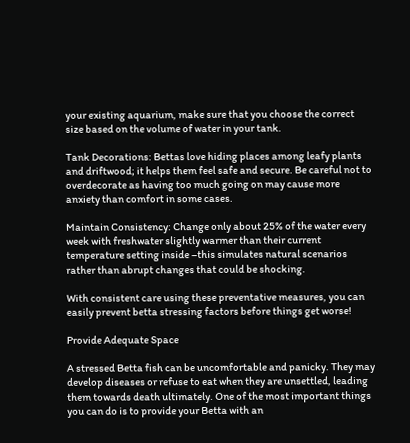your existing aquarium, make sure that you choose the correct size based on the volume of water in your tank.

Tank Decorations: Bettas love hiding places among leafy plants and driftwood; it helps them feel safe and secure. Be careful not to overdecorate as having too much going on may cause more anxiety than comfort in some cases.

Maintain Consistency: Change only about 25% of the water every week with freshwater slightly warmer than their current temperature setting inside –this simulates natural scenarios rather than abrupt changes that could be shocking.

With consistent care using these preventative measures, you can easily prevent betta stressing factors before things get worse!

Provide Adequate Space

A stressed Betta fish can be uncomfortable and panicky. They may develop diseases or refuse to eat when they are unsettled, leading them towards death ultimately. One of the most important things you can do is to provide your Betta with an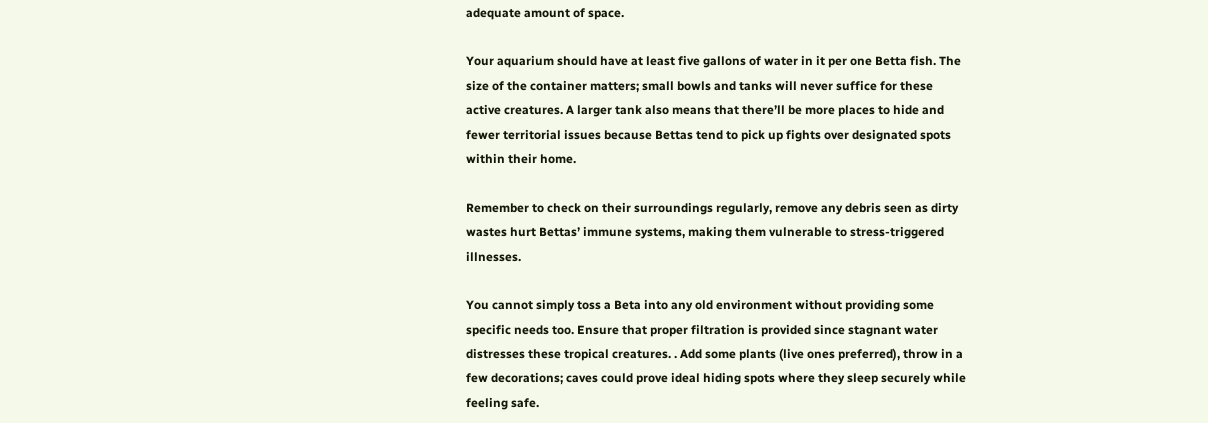adequate amount of space.

Your aquarium should have at least five gallons of water in it per one Betta fish. The size of the container matters; small bowls and tanks will never suffice for these active creatures. A larger tank also means that there’ll be more places to hide and fewer territorial issues because Bettas tend to pick up fights over designated spots within their home.

Remember to check on their surroundings regularly, remove any debris seen as dirty wastes hurt Bettas’ immune systems, making them vulnerable to stress-triggered illnesses.

You cannot simply toss a Beta into any old environment without providing some specific needs too. Ensure that proper filtration is provided since stagnant water distresses these tropical creatures. . Add some plants (live ones preferred), throw in a few decorations; caves could prove ideal hiding spots where they sleep securely while feeling safe.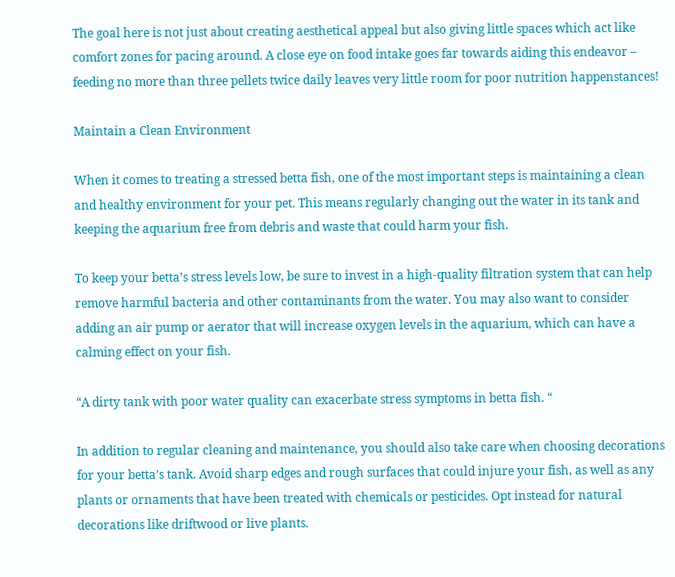The goal here is not just about creating aesthetical appeal but also giving little spaces which act like comfort zones for pacing around. A close eye on food intake goes far towards aiding this endeavor – feeding no more than three pellets twice daily leaves very little room for poor nutrition happenstances!

Maintain a Clean Environment

When it comes to treating a stressed betta fish, one of the most important steps is maintaining a clean and healthy environment for your pet. This means regularly changing out the water in its tank and keeping the aquarium free from debris and waste that could harm your fish.

To keep your betta’s stress levels low, be sure to invest in a high-quality filtration system that can help remove harmful bacteria and other contaminants from the water. You may also want to consider adding an air pump or aerator that will increase oxygen levels in the aquarium, which can have a calming effect on your fish.

“A dirty tank with poor water quality can exacerbate stress symptoms in betta fish. “

In addition to regular cleaning and maintenance, you should also take care when choosing decorations for your betta’s tank. Avoid sharp edges and rough surfaces that could injure your fish, as well as any plants or ornaments that have been treated with chemicals or pesticides. Opt instead for natural decorations like driftwood or live plants.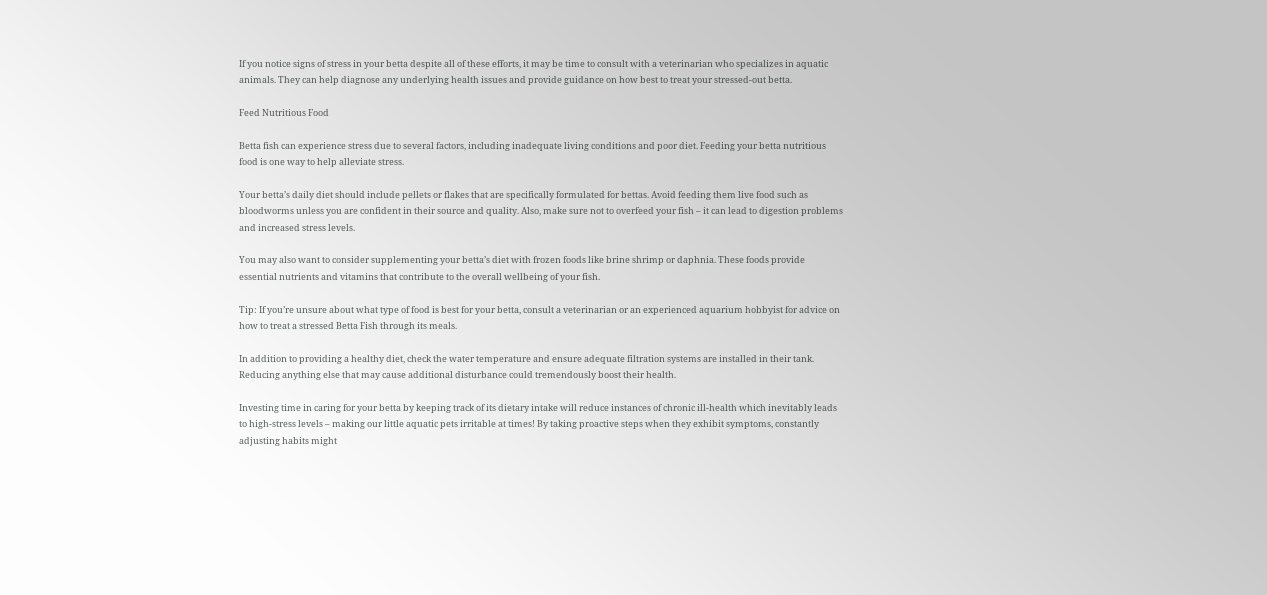If you notice signs of stress in your betta despite all of these efforts, it may be time to consult with a veterinarian who specializes in aquatic animals. They can help diagnose any underlying health issues and provide guidance on how best to treat your stressed-out betta.

Feed Nutritious Food

Betta fish can experience stress due to several factors, including inadequate living conditions and poor diet. Feeding your betta nutritious food is one way to help alleviate stress.

Your betta’s daily diet should include pellets or flakes that are specifically formulated for bettas. Avoid feeding them live food such as bloodworms unless you are confident in their source and quality. Also, make sure not to overfeed your fish – it can lead to digestion problems and increased stress levels.

You may also want to consider supplementing your betta’s diet with frozen foods like brine shrimp or daphnia. These foods provide essential nutrients and vitamins that contribute to the overall wellbeing of your fish.

Tip: If you’re unsure about what type of food is best for your betta, consult a veterinarian or an experienced aquarium hobbyist for advice on how to treat a stressed Betta Fish through its meals.

In addition to providing a healthy diet, check the water temperature and ensure adequate filtration systems are installed in their tank. Reducing anything else that may cause additional disturbance could tremendously boost their health.

Investing time in caring for your betta by keeping track of its dietary intake will reduce instances of chronic ill-health which inevitably leads to high-stress levels – making our little aquatic pets irritable at times! By taking proactive steps when they exhibit symptoms, constantly adjusting habits might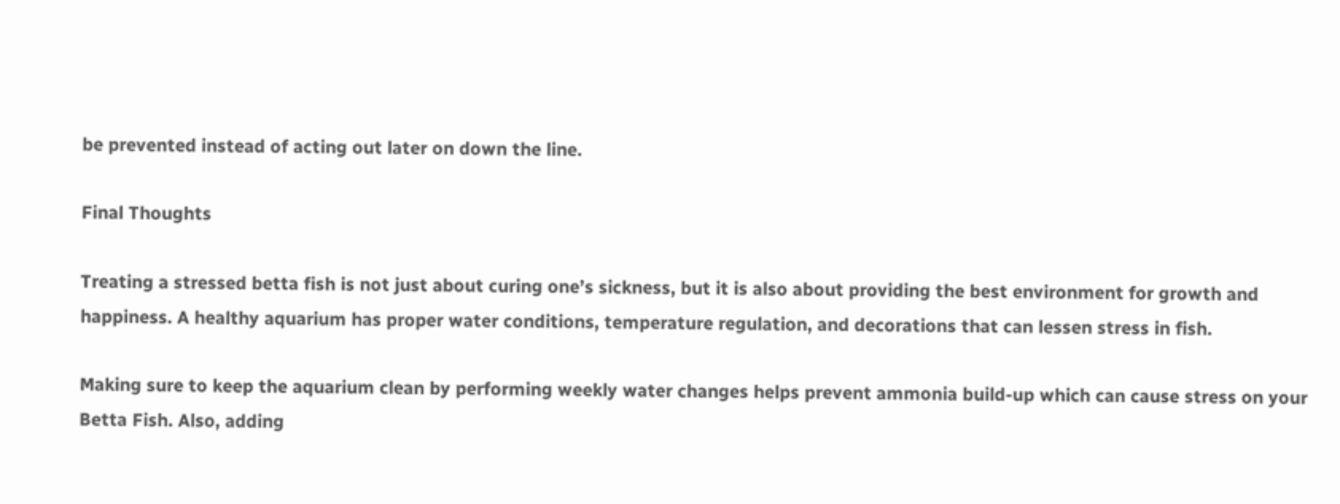be prevented instead of acting out later on down the line.

Final Thoughts

Treating a stressed betta fish is not just about curing one’s sickness, but it is also about providing the best environment for growth and happiness. A healthy aquarium has proper water conditions, temperature regulation, and decorations that can lessen stress in fish.

Making sure to keep the aquarium clean by performing weekly water changes helps prevent ammonia build-up which can cause stress on your Betta Fish. Also, adding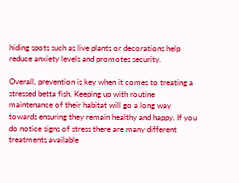hiding spots such as live plants or decorations help reduce anxiety levels and promotes security.

Overall, prevention is key when it comes to treating a stressed betta fish. Keeping up with routine maintenance of their habitat will go a long way towards ensuring they remain healthy and happy. If you do notice signs of stress there are many different treatments available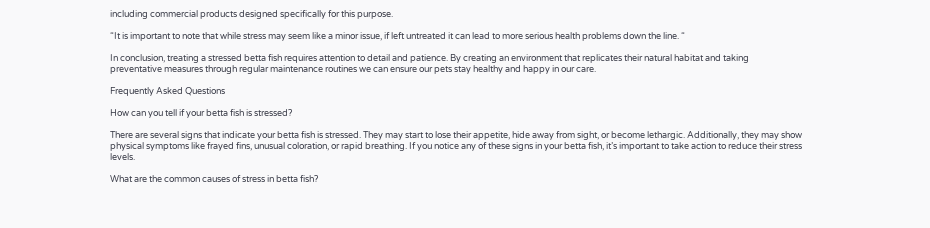including commercial products designed specifically for this purpose.

“It is important to note that while stress may seem like a minor issue, if left untreated it can lead to more serious health problems down the line. “

In conclusion, treating a stressed betta fish requires attention to detail and patience. By creating an environment that replicates their natural habitat and taking preventative measures through regular maintenance routines we can ensure our pets stay healthy and happy in our care.

Frequently Asked Questions

How can you tell if your betta fish is stressed?

There are several signs that indicate your betta fish is stressed. They may start to lose their appetite, hide away from sight, or become lethargic. Additionally, they may show physical symptoms like frayed fins, unusual coloration, or rapid breathing. If you notice any of these signs in your betta fish, it’s important to take action to reduce their stress levels.

What are the common causes of stress in betta fish?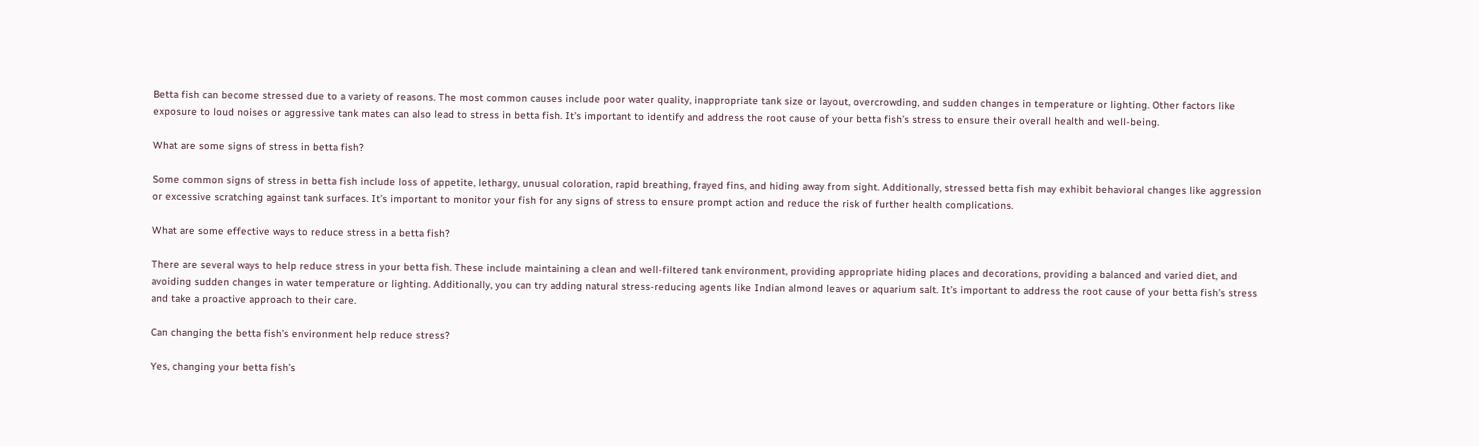Betta fish can become stressed due to a variety of reasons. The most common causes include poor water quality, inappropriate tank size or layout, overcrowding, and sudden changes in temperature or lighting. Other factors like exposure to loud noises or aggressive tank mates can also lead to stress in betta fish. It’s important to identify and address the root cause of your betta fish’s stress to ensure their overall health and well-being.

What are some signs of stress in betta fish?

Some common signs of stress in betta fish include loss of appetite, lethargy, unusual coloration, rapid breathing, frayed fins, and hiding away from sight. Additionally, stressed betta fish may exhibit behavioral changes like aggression or excessive scratching against tank surfaces. It’s important to monitor your fish for any signs of stress to ensure prompt action and reduce the risk of further health complications.

What are some effective ways to reduce stress in a betta fish?

There are several ways to help reduce stress in your betta fish. These include maintaining a clean and well-filtered tank environment, providing appropriate hiding places and decorations, providing a balanced and varied diet, and avoiding sudden changes in water temperature or lighting. Additionally, you can try adding natural stress-reducing agents like Indian almond leaves or aquarium salt. It’s important to address the root cause of your betta fish’s stress and take a proactive approach to their care.

Can changing the betta fish’s environment help reduce stress?

Yes, changing your betta fish’s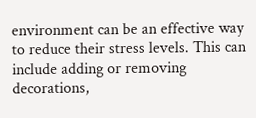environment can be an effective way to reduce their stress levels. This can include adding or removing decorations,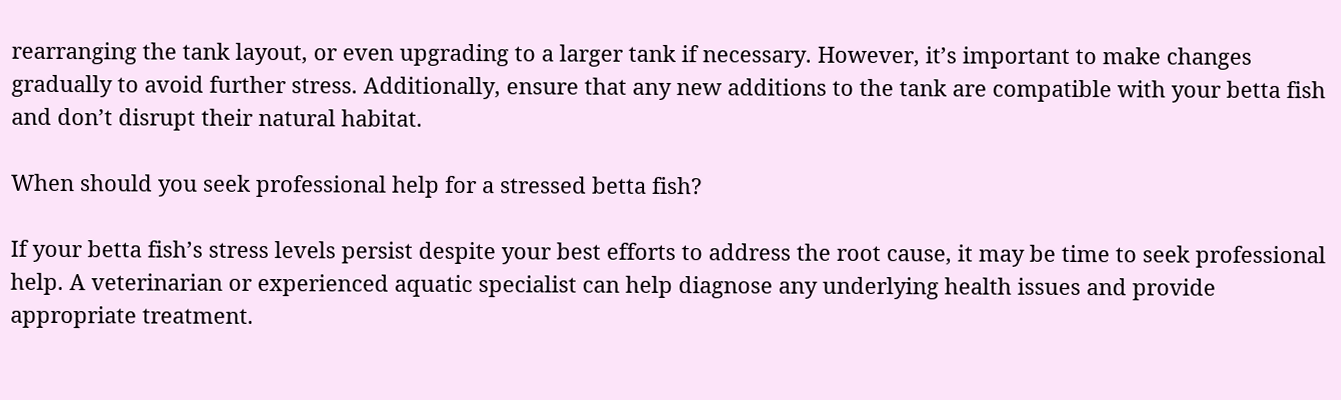rearranging the tank layout, or even upgrading to a larger tank if necessary. However, it’s important to make changes gradually to avoid further stress. Additionally, ensure that any new additions to the tank are compatible with your betta fish and don’t disrupt their natural habitat.

When should you seek professional help for a stressed betta fish?

If your betta fish’s stress levels persist despite your best efforts to address the root cause, it may be time to seek professional help. A veterinarian or experienced aquatic specialist can help diagnose any underlying health issues and provide appropriate treatment.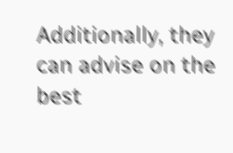Additionally, they can advise on the best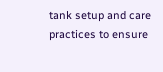tank setup and care practices to ensure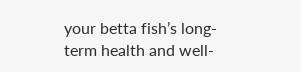your betta fish’s long-term health and well-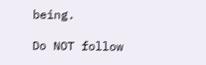being.

Do NOT follow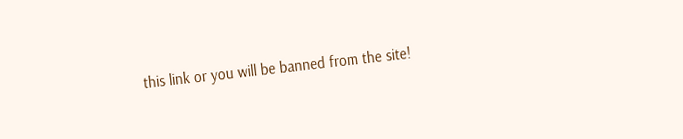this link or you will be banned from the site!